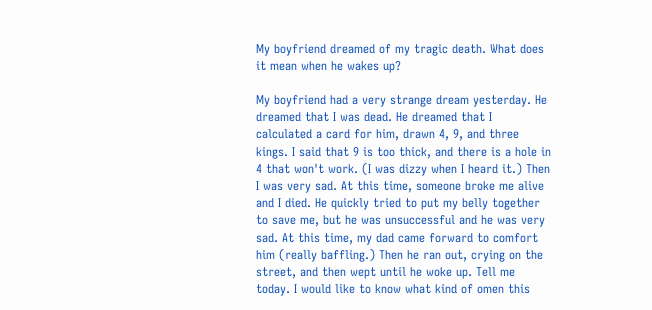My boyfriend dreamed of my tragic death. What does it mean when he wakes up?

My boyfriend had a very strange dream yesterday. He dreamed that I was dead. He dreamed that I calculated a card for him, drawn 4, 9, and three kings. I said that 9 is too thick, and there is a hole in 4 that won't work. (I was dizzy when I heard it.) Then I was very sad. At this time, someone broke me alive and I died. He quickly tried to put my belly together to save me, but he was unsuccessful and he was very sad. At this time, my dad came forward to comfort him (really baffling.) Then he ran out, crying on the street, and then wept until he woke up. Tell me today. I would like to know what kind of omen this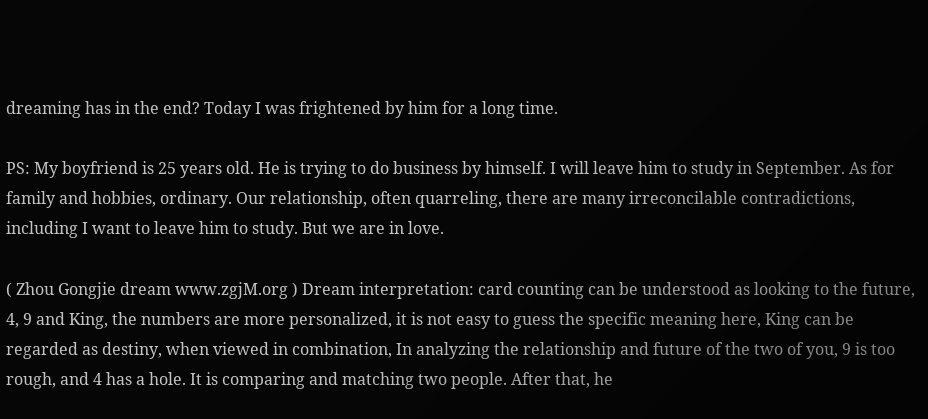dreaming has in the end? Today I was frightened by him for a long time.

PS: My boyfriend is 25 years old. He is trying to do business by himself. I will leave him to study in September. As for family and hobbies, ordinary. Our relationship, often quarreling, there are many irreconcilable contradictions, including I want to leave him to study. But we are in love.

( Zhou Gongjie dream www.zgjM.org ) Dream interpretation: card counting can be understood as looking to the future, 4, 9 and King, the numbers are more personalized, it is not easy to guess the specific meaning here, King can be regarded as destiny, when viewed in combination, In analyzing the relationship and future of the two of you, 9 is too rough, and 4 has a hole. It is comparing and matching two people. After that, he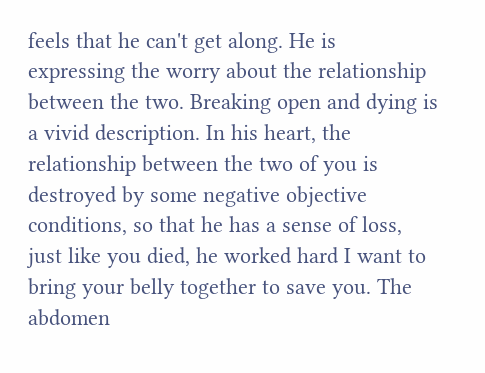feels that he can't get along. He is expressing the worry about the relationship between the two. Breaking open and dying is a vivid description. In his heart, the relationship between the two of you is destroyed by some negative objective conditions, so that he has a sense of loss, just like you died, he worked hard I want to bring your belly together to save you. The abdomen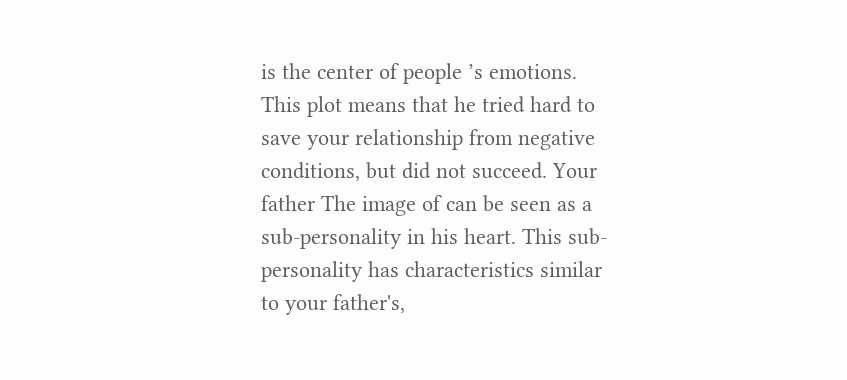is the center of people ’s emotions. This plot means that he tried hard to save your relationship from negative conditions, but did not succeed. Your father The image of can be seen as a sub-personality in his heart. This sub-personality has characteristics similar to your father's,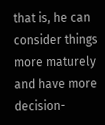that is, he can consider things more maturely and have more decision-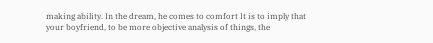making ability. In the dream, he comes to comfort It is to imply that your boyfriend, to be more objective analysis of things, the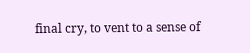final cry, to vent to a sense of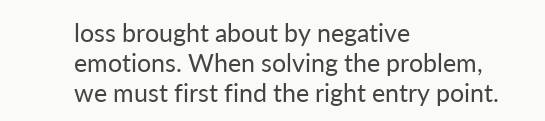loss brought about by negative emotions. When solving the problem, we must first find the right entry point.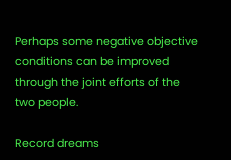Perhaps some negative objective conditions can be improved through the joint efforts of the two people.

Record dreams